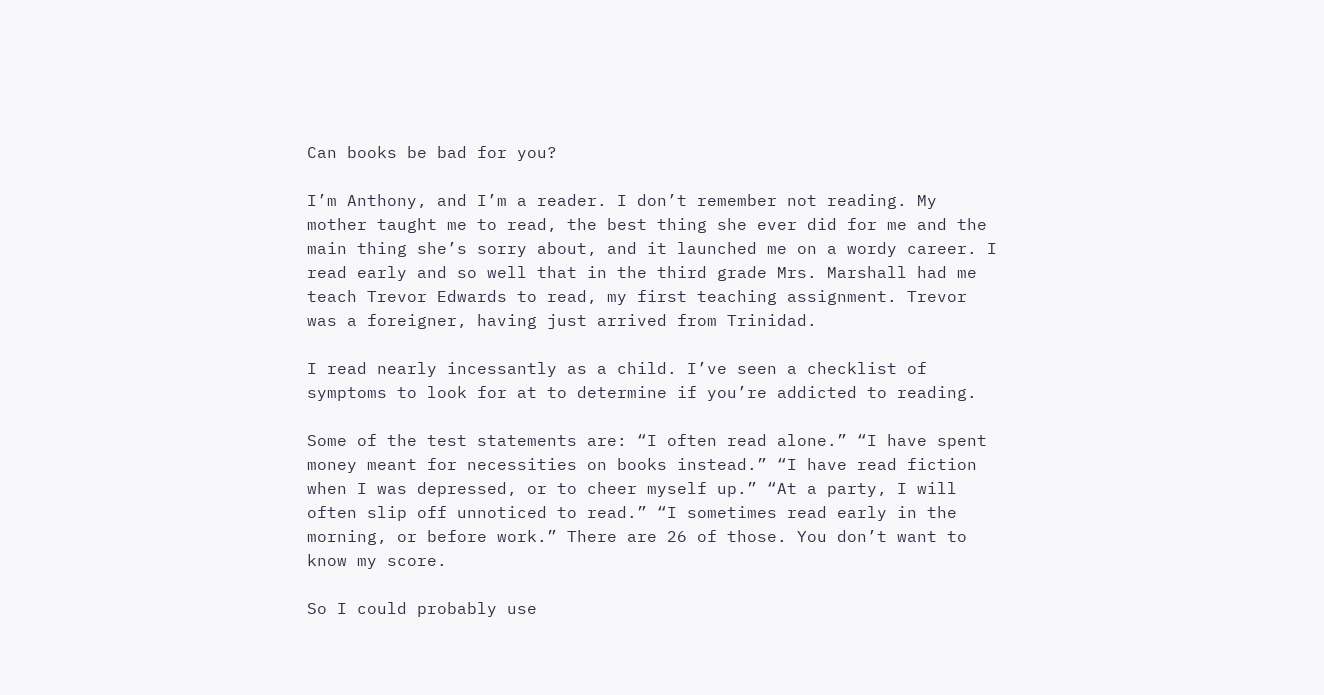Can books be bad for you?

I’m Anthony, and I’m a reader. I don’t remember not reading. My mother taught me to read, the best thing she ever did for me and the main thing she’s sorry about, and it launched me on a wordy career. I read early and so well that in the third grade Mrs. Marshall had me teach Trevor Edwards to read, my first teaching assignment. Trevor was a foreigner, having just arrived from Trinidad.

I read nearly incessantly as a child. I’ve seen a checklist of symptoms to look for at to determine if you’re addicted to reading.

Some of the test statements are: “I often read alone.” “I have spent money meant for necessities on books instead.” “I have read fiction when I was depressed, or to cheer myself up.” “At a party, I will often slip off unnoticed to read.” “I sometimes read early in the morning, or before work.” There are 26 of those. You don’t want to know my score.

So I could probably use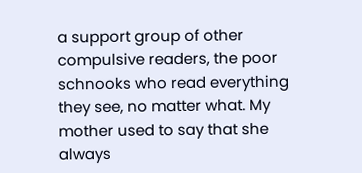a support group of other compulsive readers, the poor schnooks who read everything they see, no matter what. My mother used to say that she always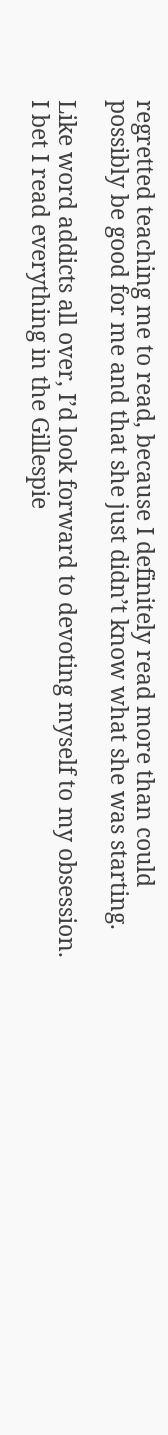regretted teaching me to read, because I definitely read more than could possibly be good for me and that she just didn’t know what she was starting.

Like word addicts all over, I’d look forward to devoting myself to my obsession. I bet I read everything in the Gillespie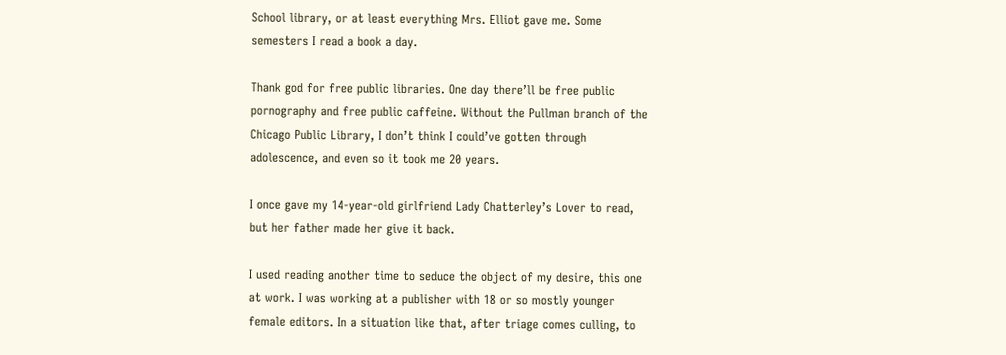School library, or at least everything Mrs. Elliot gave me. Some semesters I read a book a day.

Thank god for free public libraries. One day there’ll be free public pornography and free public caffeine. Without the Pullman branch of the Chicago Public Library, I don’t think I could’ve gotten through adolescence, and even so it took me 20 years.

I once gave my 14-year-old girlfriend Lady Chatterley’s Lover to read, but her father made her give it back.

I used reading another time to seduce the object of my desire, this one at work. I was working at a publisher with 18 or so mostly younger female editors. In a situation like that, after triage comes culling, to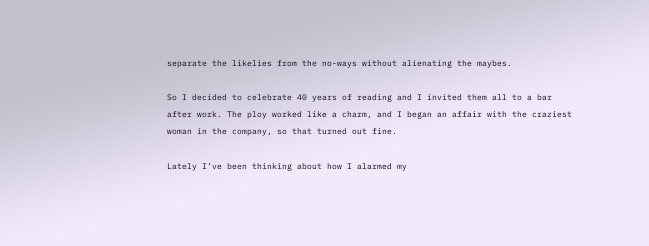separate the likelies from the no-ways without alienating the maybes.

So I decided to celebrate 40 years of reading and I invited them all to a bar after work. The ploy worked like a charm, and I began an affair with the craziest woman in the company, so that turned out fine.

Lately I’ve been thinking about how I alarmed my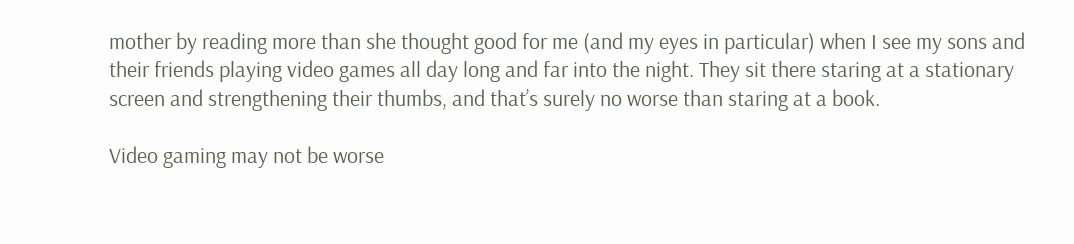mother by reading more than she thought good for me (and my eyes in particular) when I see my sons and their friends playing video games all day long and far into the night. They sit there staring at a stationary screen and strengthening their thumbs, and that’s surely no worse than staring at a book.

Video gaming may not be worse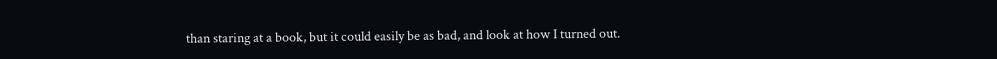than staring at a book, but it could easily be as bad, and look at how I turned out.